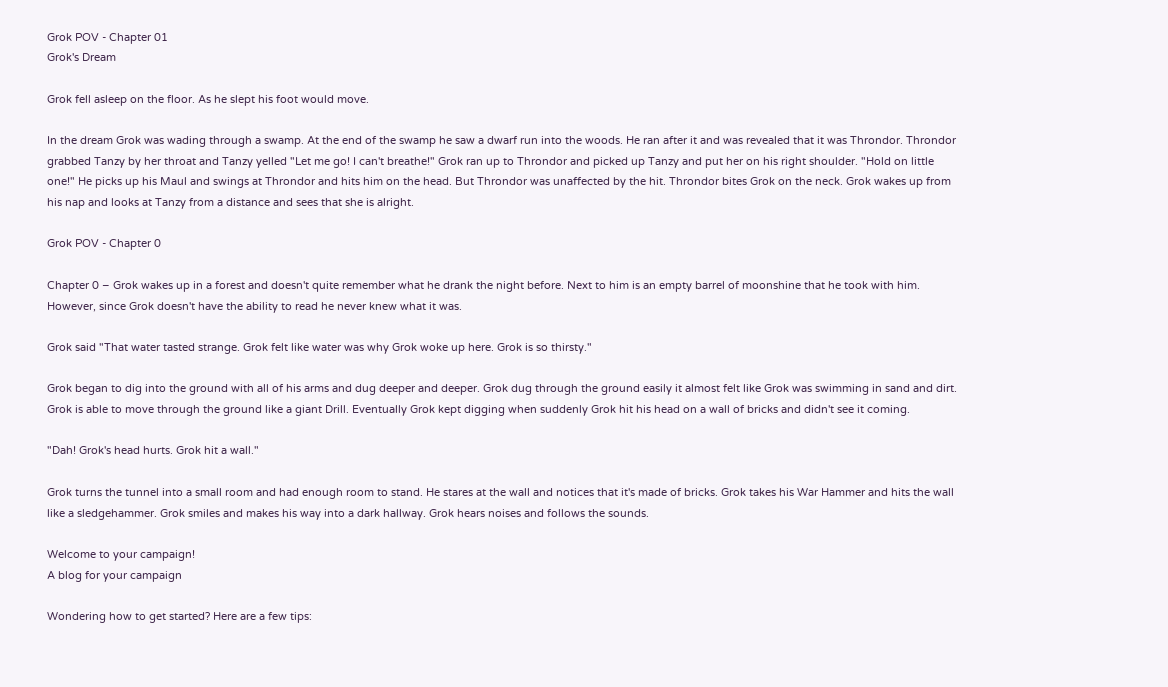Grok POV - Chapter 01
Grok's Dream

Grok fell asleep on the floor. As he slept his foot would move.

In the dream Grok was wading through a swamp. At the end of the swamp he saw a dwarf run into the woods. He ran after it and was revealed that it was Throndor. Throndor grabbed Tanzy by her throat and Tanzy yelled "Let me go! I can't breathe!" Grok ran up to Throndor and picked up Tanzy and put her on his right shoulder. "Hold on little one!" He picks up his Maul and swings at Throndor and hits him on the head. But Throndor was unaffected by the hit. Throndor bites Grok on the neck. Grok wakes up from his nap and looks at Tanzy from a distance and sees that she is alright.

Grok POV - Chapter 0

Chapter 0 – Grok wakes up in a forest and doesn't quite remember what he drank the night before. Next to him is an empty barrel of moonshine that he took with him. However, since Grok doesn't have the ability to read he never knew what it was.

Grok said "That water tasted strange. Grok felt like water was why Grok woke up here. Grok is so thirsty."

Grok began to dig into the ground with all of his arms and dug deeper and deeper. Grok dug through the ground easily it almost felt like Grok was swimming in sand and dirt. Grok is able to move through the ground like a giant Drill. Eventually Grok kept digging when suddenly Grok hit his head on a wall of bricks and didn't see it coming.

"Dah! Grok's head hurts. Grok hit a wall."

Grok turns the tunnel into a small room and had enough room to stand. He stares at the wall and notices that it's made of bricks. Grok takes his War Hammer and hits the wall like a sledgehammer. Grok smiles and makes his way into a dark hallway. Grok hears noises and follows the sounds.

Welcome to your campaign!
A blog for your campaign

Wondering how to get started? Here are a few tips: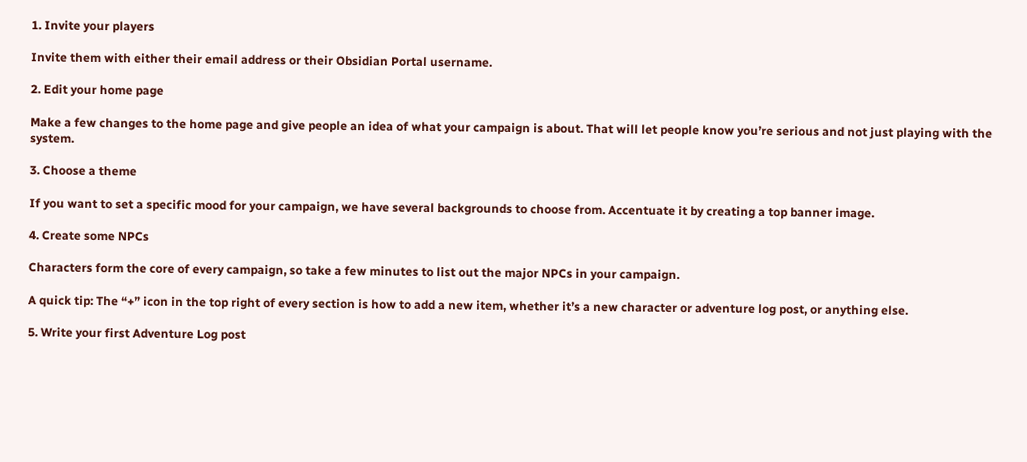1. Invite your players

Invite them with either their email address or their Obsidian Portal username.

2. Edit your home page

Make a few changes to the home page and give people an idea of what your campaign is about. That will let people know you’re serious and not just playing with the system.

3. Choose a theme

If you want to set a specific mood for your campaign, we have several backgrounds to choose from. Accentuate it by creating a top banner image.

4. Create some NPCs

Characters form the core of every campaign, so take a few minutes to list out the major NPCs in your campaign.

A quick tip: The “+” icon in the top right of every section is how to add a new item, whether it’s a new character or adventure log post, or anything else.

5. Write your first Adventure Log post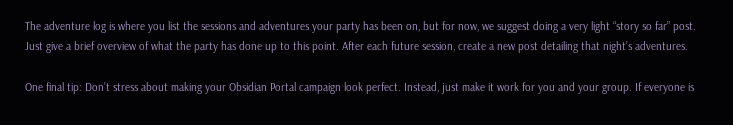The adventure log is where you list the sessions and adventures your party has been on, but for now, we suggest doing a very light “story so far” post. Just give a brief overview of what the party has done up to this point. After each future session, create a new post detailing that night’s adventures.

One final tip: Don’t stress about making your Obsidian Portal campaign look perfect. Instead, just make it work for you and your group. If everyone is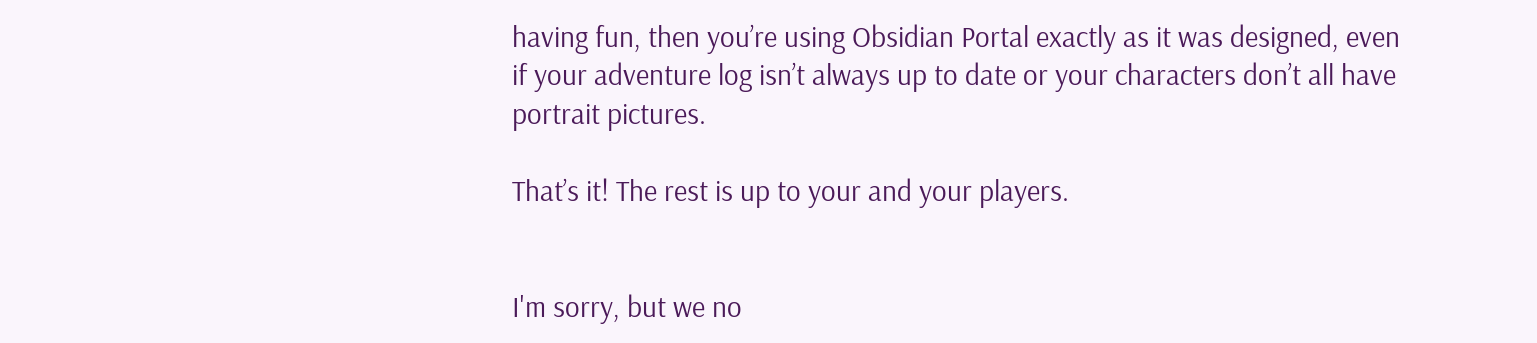having fun, then you’re using Obsidian Portal exactly as it was designed, even if your adventure log isn’t always up to date or your characters don’t all have portrait pictures.

That’s it! The rest is up to your and your players.


I'm sorry, but we no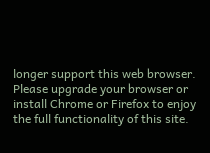longer support this web browser. Please upgrade your browser or install Chrome or Firefox to enjoy the full functionality of this site.